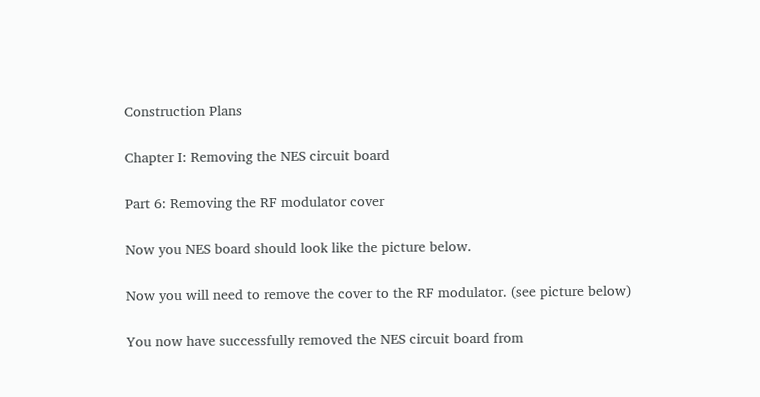Construction Plans

Chapter I: Removing the NES circuit board

Part 6: Removing the RF modulator cover

Now you NES board should look like the picture below.

Now you will need to remove the cover to the RF modulator. (see picture below)

You now have successfully removed the NES circuit board from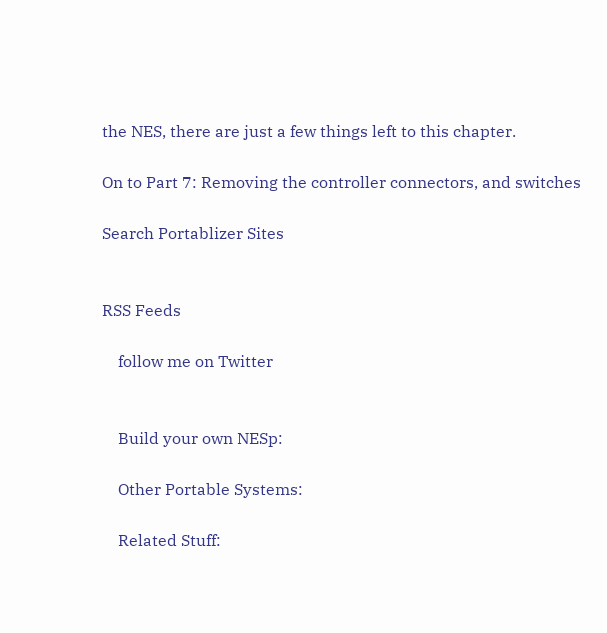the NES, there are just a few things left to this chapter.

On to Part 7: Removing the controller connectors, and switches

Search Portablizer Sites


RSS Feeds

    follow me on Twitter


    Build your own NESp:

    Other Portable Systems:

    Related Stuff: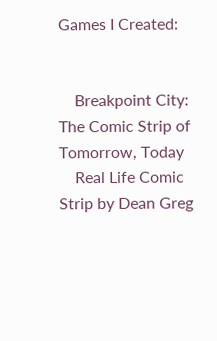Games I Created:


    Breakpoint City: The Comic Strip of Tomorrow, Today
    Real Life Comic Strip by Dean Greg